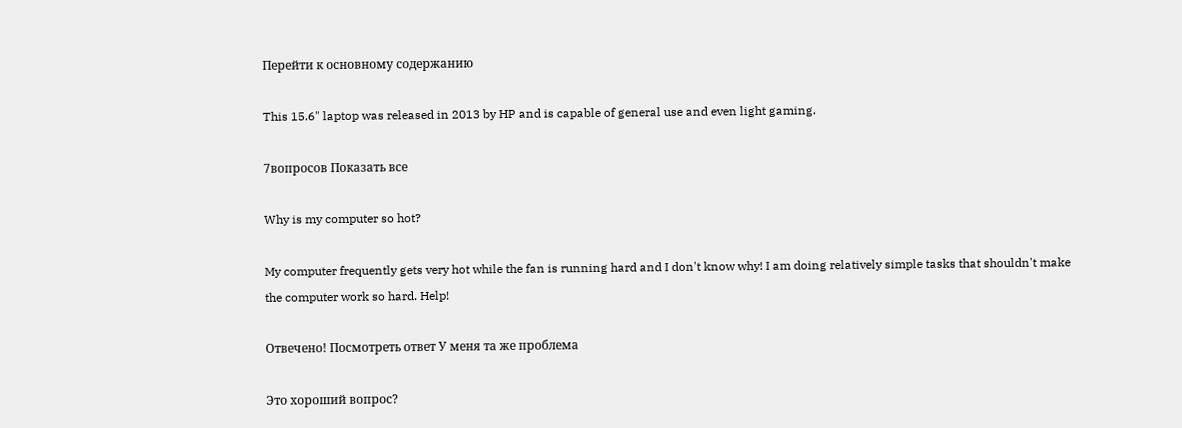Перейти к основному содержанию

This 15.6" laptop was released in 2013 by HP and is capable of general use and even light gaming.

7вопросов Показать все

Why is my computer so hot?

My computer frequently gets very hot while the fan is running hard and I don't know why! I am doing relatively simple tasks that shouldn't make the computer work so hard. Help!

Отвечено! Посмотреть ответ У меня та же проблема

Это хороший вопрос?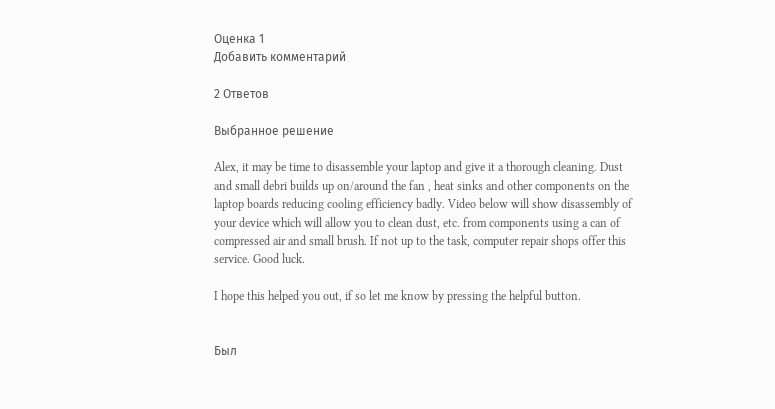Оценка 1
Добавить комментарий

2 Ответов

Выбранное решение

Alex, it may be time to disassemble your laptop and give it a thorough cleaning. Dust and small debri builds up on/around the fan , heat sinks and other components on the laptop boards reducing cooling efficiency badly. Video below will show disassembly of your device which will allow you to clean dust, etc. from components using a can of compressed air and small brush. If not up to the task, computer repair shops offer this service. Good luck.

I hope this helped you out, if so let me know by pressing the helpful button.


Был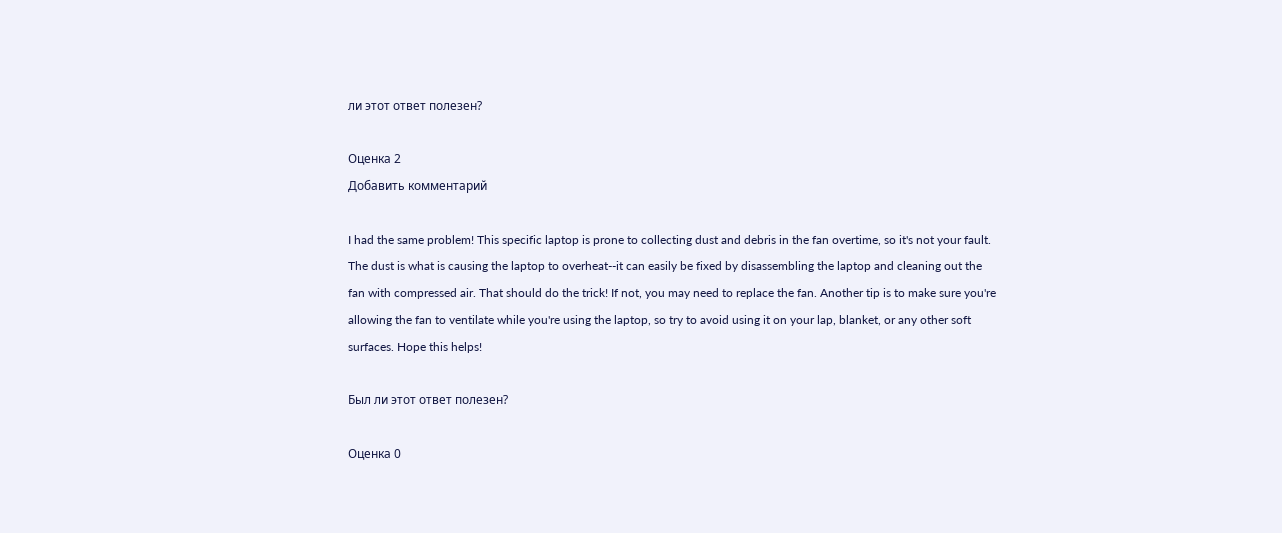ли этот ответ полезен?

Оценка 2
Добавить комментарий

I had the same problem! This specific laptop is prone to collecting dust and debris in the fan overtime, so it's not your fault. The dust is what is causing the laptop to overheat--it can easily be fixed by disassembling the laptop and cleaning out the fan with compressed air. That should do the trick! If not, you may need to replace the fan. Another tip is to make sure you're allowing the fan to ventilate while you're using the laptop, so try to avoid using it on your lap, blanket, or any other soft surfaces. Hope this helps!

Был ли этот ответ полезен?

Оценка 0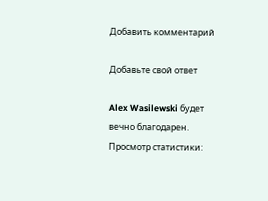Добавить комментарий

Добавьте свой ответ

Alex Wasilewski будет вечно благодарен.
Просмотр статистики: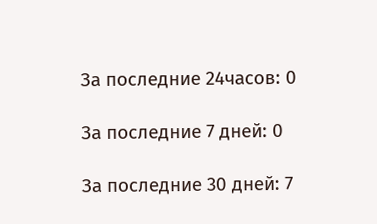За последние 24часов: 0

За последние 7 дней: 0

За последние 30 дней: 7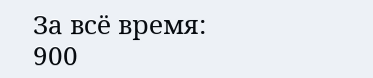За всё время: 900